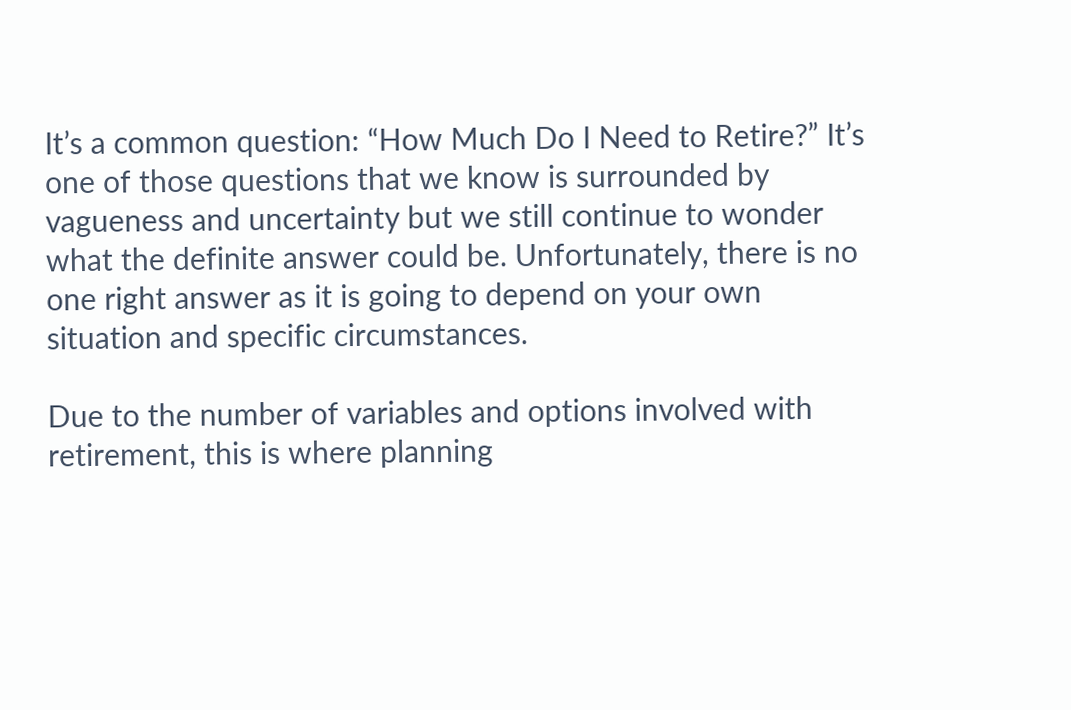It’s a common question: “How Much Do I Need to Retire?” It’s one of those questions that we know is surrounded by vagueness and uncertainty but we still continue to wonder what the definite answer could be. Unfortunately, there is no one right answer as it is going to depend on your own situation and specific circumstances.

Due to the number of variables and options involved with retirement, this is where planning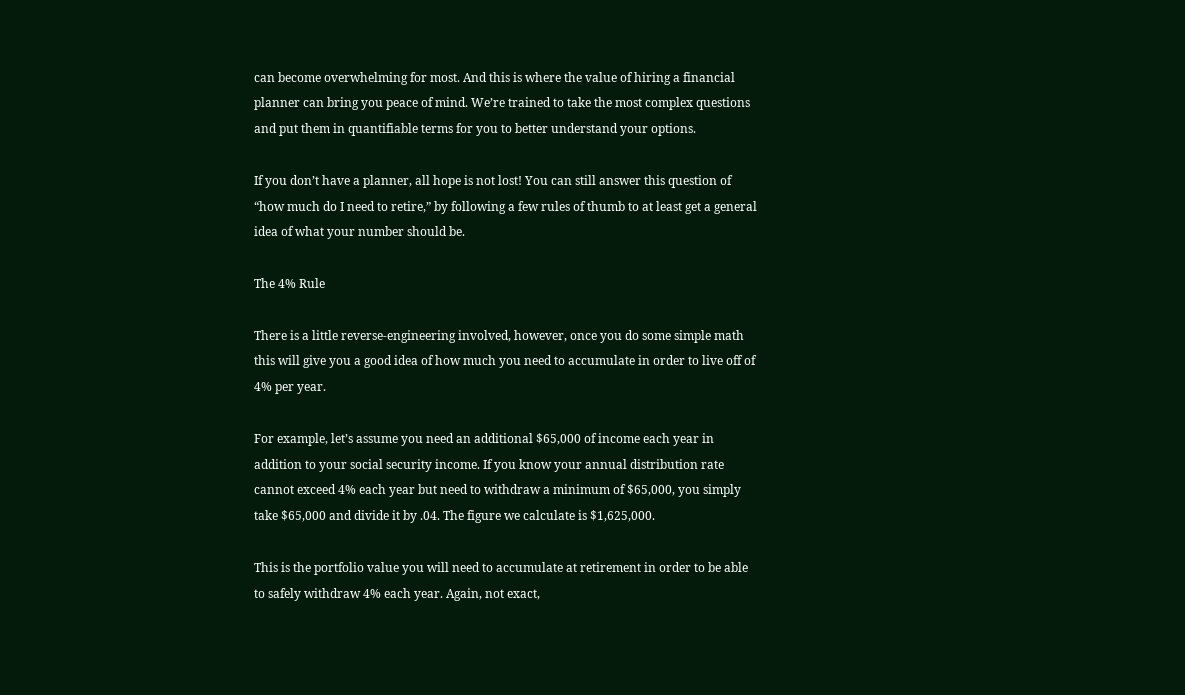can become overwhelming for most. And this is where the value of hiring a financial planner can bring you peace of mind. We’re trained to take the most complex questions and put them in quantifiable terms for you to better understand your options.

If you don’t have a planner, all hope is not lost! You can still answer this question of “how much do I need to retire,” by following a few rules of thumb to at least get a general idea of what your number should be.

The 4% Rule

There is a little reverse-engineering involved, however, once you do some simple math this will give you a good idea of how much you need to accumulate in order to live off of 4% per year.

For example, let’s assume you need an additional $65,000 of income each year in addition to your social security income. If you know your annual distribution rate cannot exceed 4% each year but need to withdraw a minimum of $65,000, you simply take $65,000 and divide it by .04. The figure we calculate is $1,625,000.

This is the portfolio value you will need to accumulate at retirement in order to be able to safely withdraw 4% each year. Again, not exact,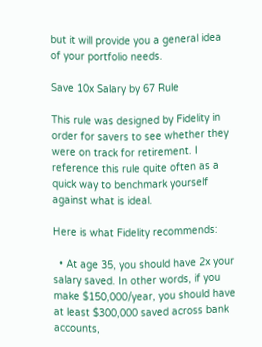but it will provide you a general idea of your portfolio needs.

Save 10x Salary by 67 Rule

This rule was designed by Fidelity in order for savers to see whether they were on track for retirement. I reference this rule quite often as a quick way to benchmark yourself against what is ideal.

Here is what Fidelity recommends:

  • At age 35, you should have 2x your salary saved. In other words, if you make $150,000/year, you should have at least $300,000 saved across bank accounts,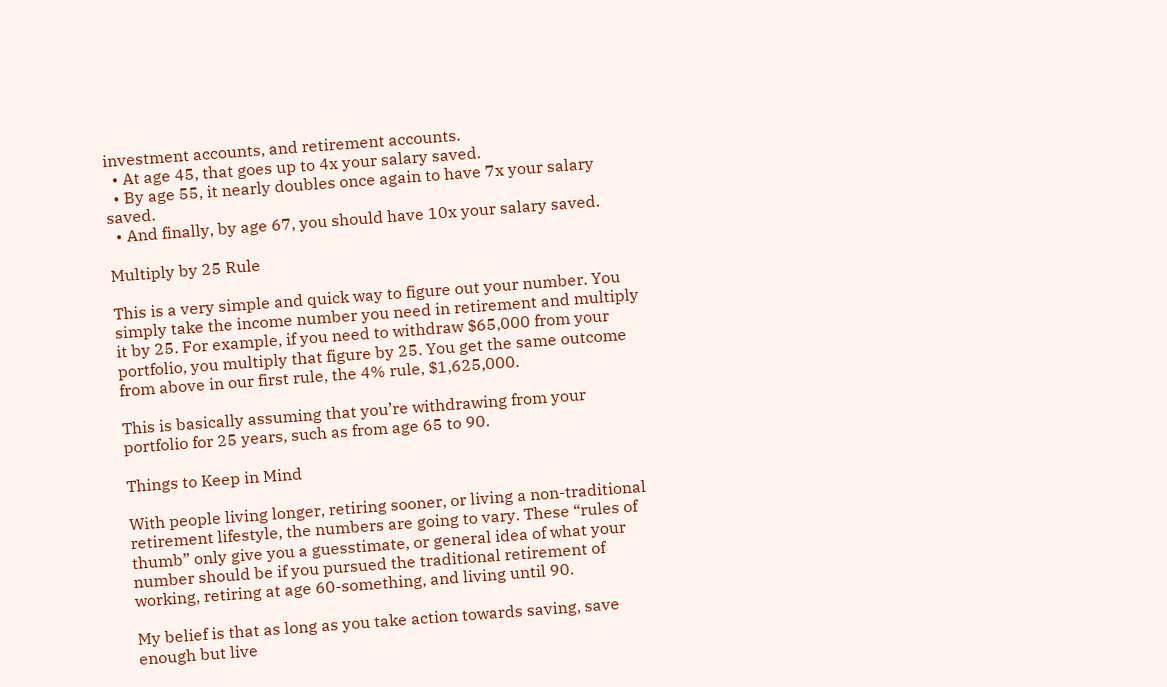investment accounts, and retirement accounts.
  • At age 45, that goes up to 4x your salary saved.
  • By age 55, it nearly doubles once again to have 7x your salary saved.
  • And finally, by age 67, you should have 10x your salary saved.

Multiply by 25 Rule

This is a very simple and quick way to figure out your number. You simply take the income number you need in retirement and multiply it by 25. For example, if you need to withdraw $65,000 from your portfolio, you multiply that figure by 25. You get the same outcome from above in our first rule, the 4% rule, $1,625,000.

This is basically assuming that you’re withdrawing from your portfolio for 25 years, such as from age 65 to 90.

Things to Keep in Mind

With people living longer, retiring sooner, or living a non-traditional retirement lifestyle, the numbers are going to vary. These “rules of thumb” only give you a guesstimate, or general idea of what your number should be if you pursued the traditional retirement of working, retiring at age 60-something, and living until 90.

My belief is that as long as you take action towards saving, save enough but live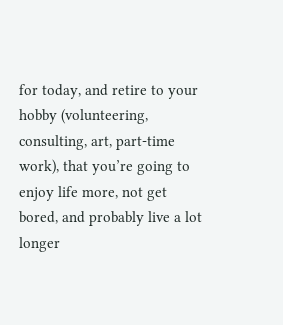for today, and retire to your hobby (volunteering, consulting, art, part-time work), that you’re going to enjoy life more, not get bored, and probably live a lot longer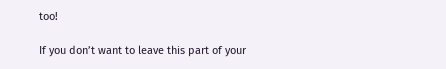too!

If you don’t want to leave this part of your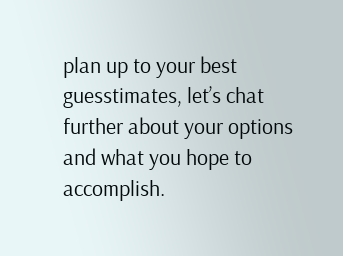plan up to your best guesstimates, let’s chat further about your options and what you hope to accomplish.